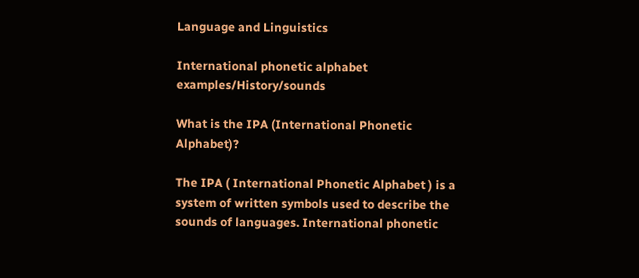Language and Linguistics

International phonetic alphabet examples/History/sounds

What is the IPA (International Phonetic Alphabet)?

The IPA ( International Phonetic Alphabet ) is a system of written symbols used to describe the sounds of languages. International phonetic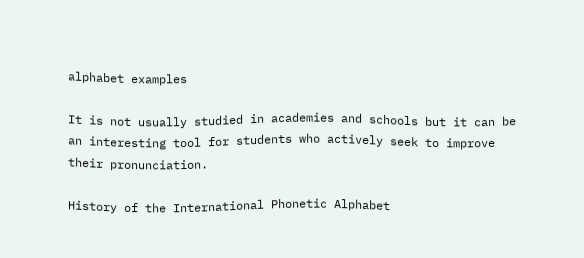alphabet examples

It is not usually studied in academies and schools but it can be an interesting tool for students who actively seek to improve their pronunciation.

History of the International Phonetic Alphabet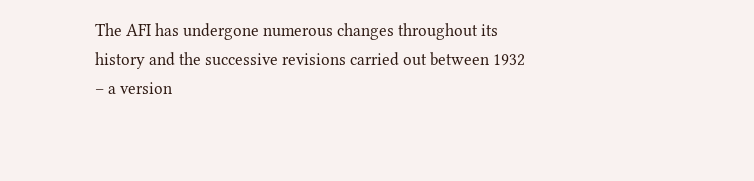The AFI has undergone numerous changes throughout its history and the successive revisions carried out between 1932 – a version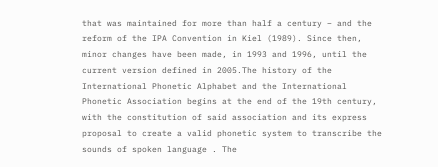that was maintained for more than half a century – and the reform of the IPA Convention in Kiel (1989). Since then, minor changes have been made, in 1993 and 1996, until the current version defined in 2005.The history of the International Phonetic Alphabet and the International Phonetic Association begins at the end of the 19th century, with the constitution of said association and its express proposal to create a valid phonetic system to transcribe the sounds of spoken language . The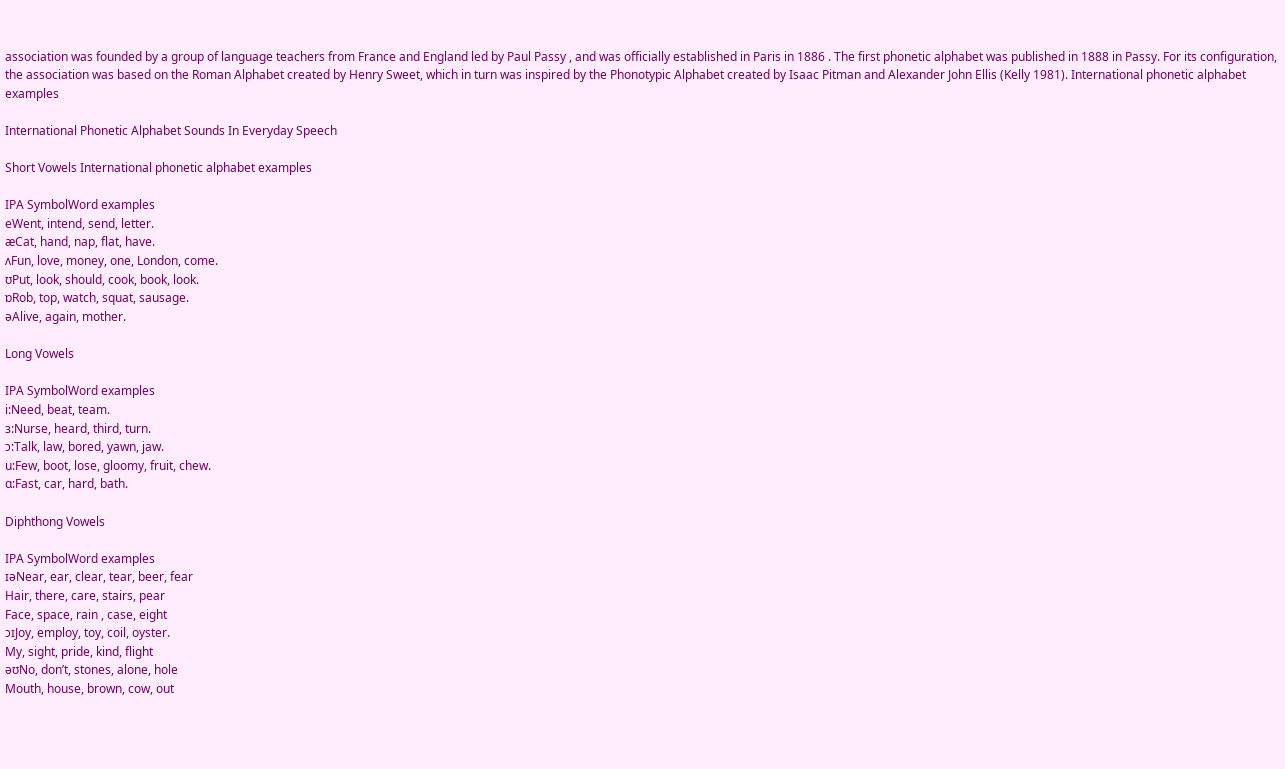association was founded by a group of language teachers from France and England led by Paul Passy , and was officially established in Paris in 1886 . The first phonetic alphabet was published in 1888 in Passy. For its configuration, the association was based on the Roman Alphabet created by Henry Sweet, which in turn was inspired by the Phonotypic Alphabet created by Isaac Pitman and Alexander John Ellis (Kelly 1981). International phonetic alphabet examples

International Phonetic Alphabet Sounds In Everyday Speech

Short Vowels International phonetic alphabet examples

IPA SymbolWord examples
eWent, intend, send, letter.
æCat, hand, nap, flat, have.
ʌFun, love, money, one, London, come.
ʊPut, look, should, cook, book, look.
ɒRob, top, watch, squat, sausage.
əAlive, again, mother.

Long Vowels

IPA SymbolWord examples
i:Need, beat, team.
ɜ:Nurse, heard, third, turn.
ɔ:Talk, law, bored, yawn, jaw.
u:Few, boot, lose, gloomy, fruit, chew.
ɑ:Fast, car, hard, bath.

Diphthong Vowels

IPA SymbolWord examples
ɪəNear, ear, clear, tear, beer, fear
Hair, there, care, stairs, pear
Face, space, rain , case, eight
ɔɪJoy, employ, toy, coil, oyster.
My, sight, pride, kind, flight
əʊNo, don’t, stones, alone, hole
Mouth, house, brown, cow, out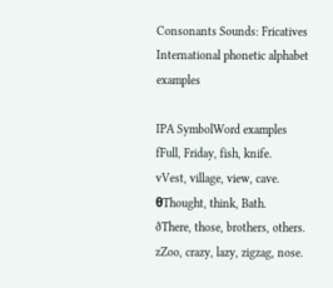Consonants Sounds: Fricatives International phonetic alphabet examples

IPA SymbolWord examples
fFull, Friday, fish, knife.
vVest, village, view, cave.
θThought, think, Bath.
ðThere, those, brothers, others.
zZoo, crazy, lazy, zigzag, nose.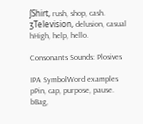ʃShirt, rush, shop, cash.
ʒTelevision, delusion, casual
hHigh, help, hello.

Consonants Sounds: Plosives

IPA SymbolWord examples
pPin, cap, purpose, pause.
bBag,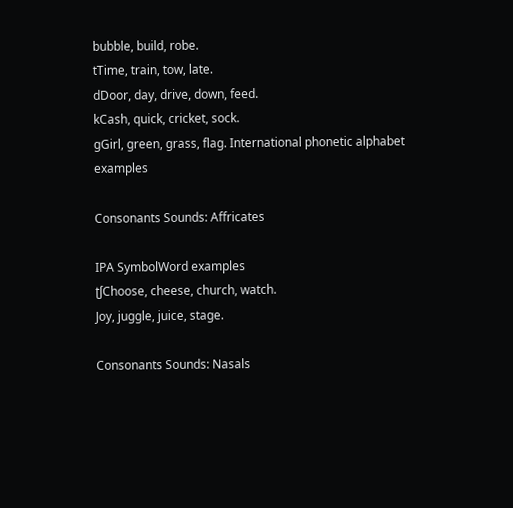bubble, build, robe.
tTime, train, tow, late.
dDoor, day, drive, down, feed.
kCash, quick, cricket, sock.
gGirl, green, grass, flag. International phonetic alphabet examples

Consonants Sounds: Affricates

IPA SymbolWord examples
ʈʃChoose, cheese, church, watch.
Joy, juggle, juice, stage.

Consonants Sounds: Nasals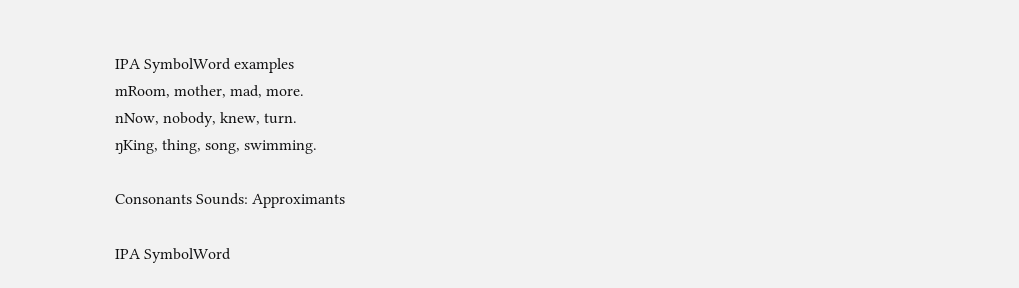IPA SymbolWord examples
mRoom, mother, mad, more.
nNow, nobody, knew, turn.
ŋKing, thing, song, swimming.

Consonants Sounds: Approximants

IPA SymbolWord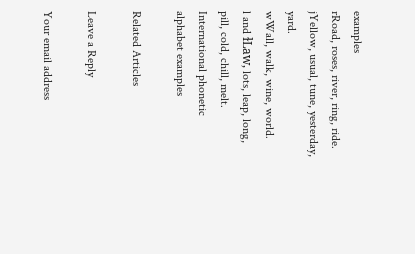examples
rRoad, roses, river, ring, ride.
jYellow, usual, tune, yesterday, yard.
wWall, walk, wine, world.
l and ɫLaw, lots, leap, long, pill, cold, chill, melt.
International phonetic alphabet examples

Related Articles

Leave a Reply

Your email address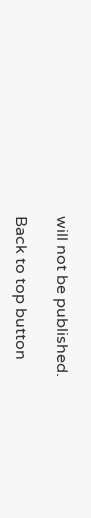will not be published.

Back to top button